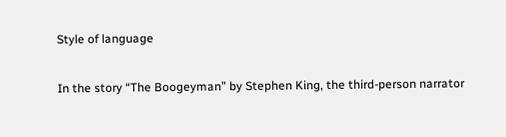Style of language

In the story “The Boogeyman” by Stephen King, the third-person narrator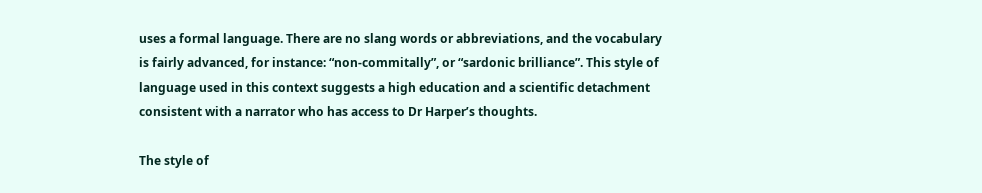uses a formal language. There are no slang words or abbreviations, and the vocabulary is fairly advanced, for instance: “non-commitally”, or “sardonic brilliance”. This style of language used in this context suggests a high education and a scientific detachment consistent with a narrator who has access to Dr Harper’s thoughts.

The style of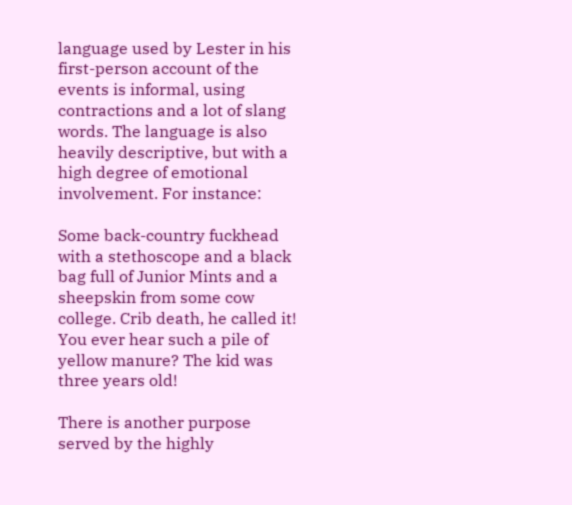language used by Lester in his first-person account of the events is informal, using contractions and a lot of slang words. The language is also heavily descriptive, but with a high degree of emotional involvement. For instance:

Some back-country fuckhead with a stethoscope and a black bag full of Junior Mints and a sheepskin from some cow college. Crib death, he called it! You ever hear such a pile of yellow manure? The kid was three years old!

There is another purpose served by the highly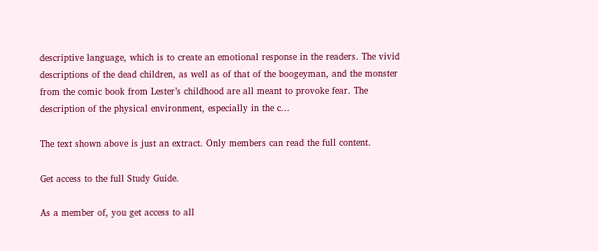descriptive language, which is to create an emotional response in the readers. The vivid descriptions of the dead children, as well as of that of the boogeyman, and the monster from the comic book from Lester’s childhood are all meant to provoke fear. The description of the physical environment, especially in the c...

The text shown above is just an extract. Only members can read the full content.

Get access to the full Study Guide.

As a member of, you get access to all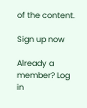of the content.

Sign up now

Already a member? Log in